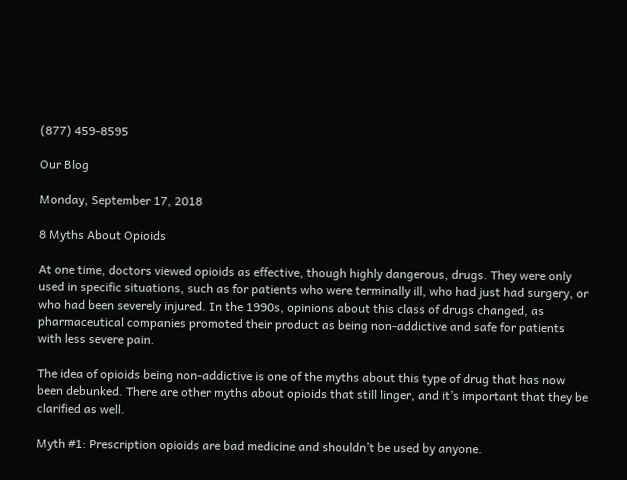(877) 459-8595

Our Blog

Monday, September 17, 2018

8 Myths About Opioids

At one time, doctors viewed opioids as effective, though highly dangerous, drugs. They were only used in specific situations, such as for patients who were terminally ill, who had just had surgery, or who had been severely injured. In the 1990s, opinions about this class of drugs changed, as pharmaceutical companies promoted their product as being non-addictive and safe for patients with less severe pain.

The idea of opioids being non-addictive is one of the myths about this type of drug that has now been debunked. There are other myths about opioids that still linger, and it’s important that they be clarified as well.

Myth #1: Prescription opioids are bad medicine and shouldn’t be used by anyone.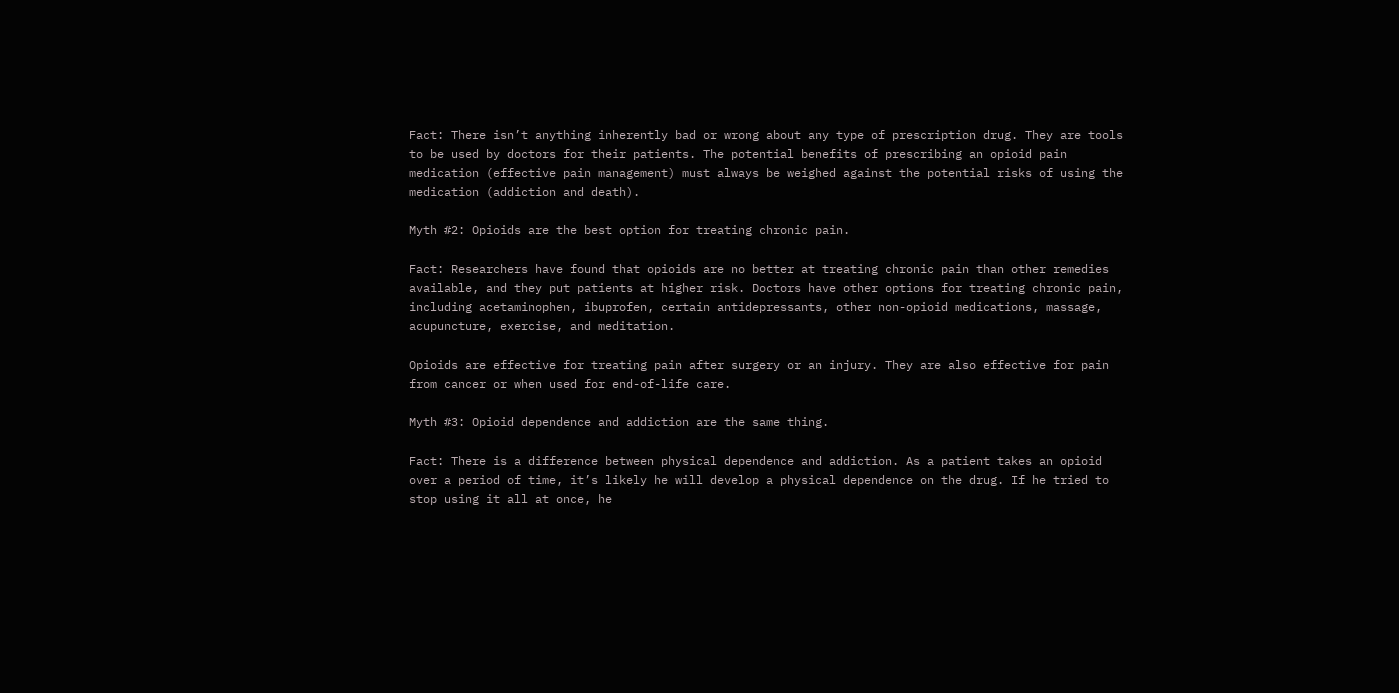Fact: There isn’t anything inherently bad or wrong about any type of prescription drug. They are tools to be used by doctors for their patients. The potential benefits of prescribing an opioid pain medication (effective pain management) must always be weighed against the potential risks of using the medication (addiction and death).

Myth #2: Opioids are the best option for treating chronic pain.

Fact: Researchers have found that opioids are no better at treating chronic pain than other remedies available, and they put patients at higher risk. Doctors have other options for treating chronic pain, including acetaminophen, ibuprofen, certain antidepressants, other non-opioid medications, massage, acupuncture, exercise, and meditation.

Opioids are effective for treating pain after surgery or an injury. They are also effective for pain from cancer or when used for end-of-life care.

Myth #3: Opioid dependence and addiction are the same thing.

Fact: There is a difference between physical dependence and addiction. As a patient takes an opioid over a period of time, it’s likely he will develop a physical dependence on the drug. If he tried to stop using it all at once, he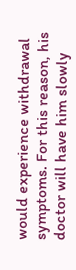would experience withdrawal symptoms. For this reason, his doctor will have him slowly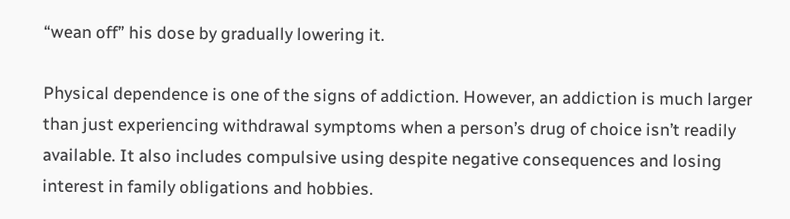“wean off” his dose by gradually lowering it.

Physical dependence is one of the signs of addiction. However, an addiction is much larger than just experiencing withdrawal symptoms when a person’s drug of choice isn’t readily available. It also includes compulsive using despite negative consequences and losing interest in family obligations and hobbies.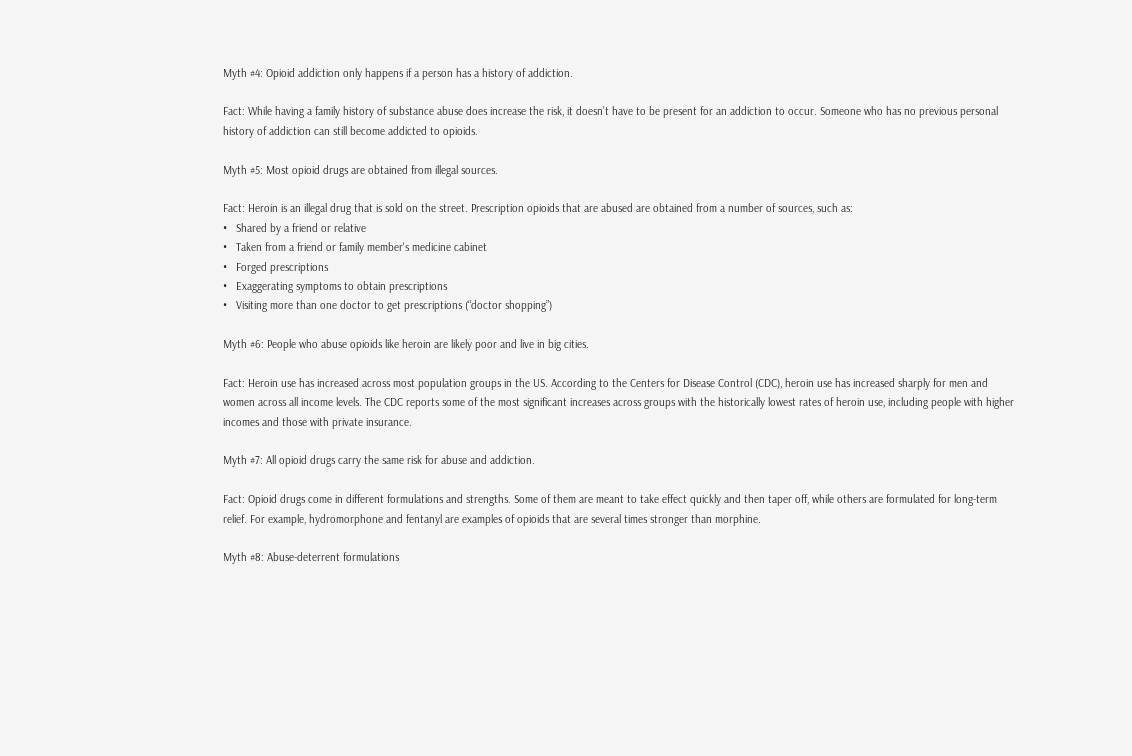Myth #4: Opioid addiction only happens if a person has a history of addiction.

Fact: While having a family history of substance abuse does increase the risk, it doesn’t have to be present for an addiction to occur. Someone who has no previous personal history of addiction can still become addicted to opioids.

Myth #5: Most opioid drugs are obtained from illegal sources.

Fact: Heroin is an illegal drug that is sold on the street. Prescription opioids that are abused are obtained from a number of sources, such as:
•   Shared by a friend or relative
•   Taken from a friend or family member's medicine cabinet
•   Forged prescriptions
•   Exaggerating symptoms to obtain prescriptions
•   Visiting more than one doctor to get prescriptions (“doctor shopping”)

Myth #6: People who abuse opioids like heroin are likely poor and live in big cities.

Fact: Heroin use has increased across most population groups in the US. According to the Centers for Disease Control (CDC), heroin use has increased sharply for men and women across all income levels. The CDC reports some of the most significant increases across groups with the historically lowest rates of heroin use, including people with higher incomes and those with private insurance.

Myth #7: All opioid drugs carry the same risk for abuse and addiction.

Fact: Opioid drugs come in different formulations and strengths. Some of them are meant to take effect quickly and then taper off, while others are formulated for long-term relief. For example, hydromorphone and fentanyl are examples of opioids that are several times stronger than morphine.

Myth #8: Abuse-deterrent formulations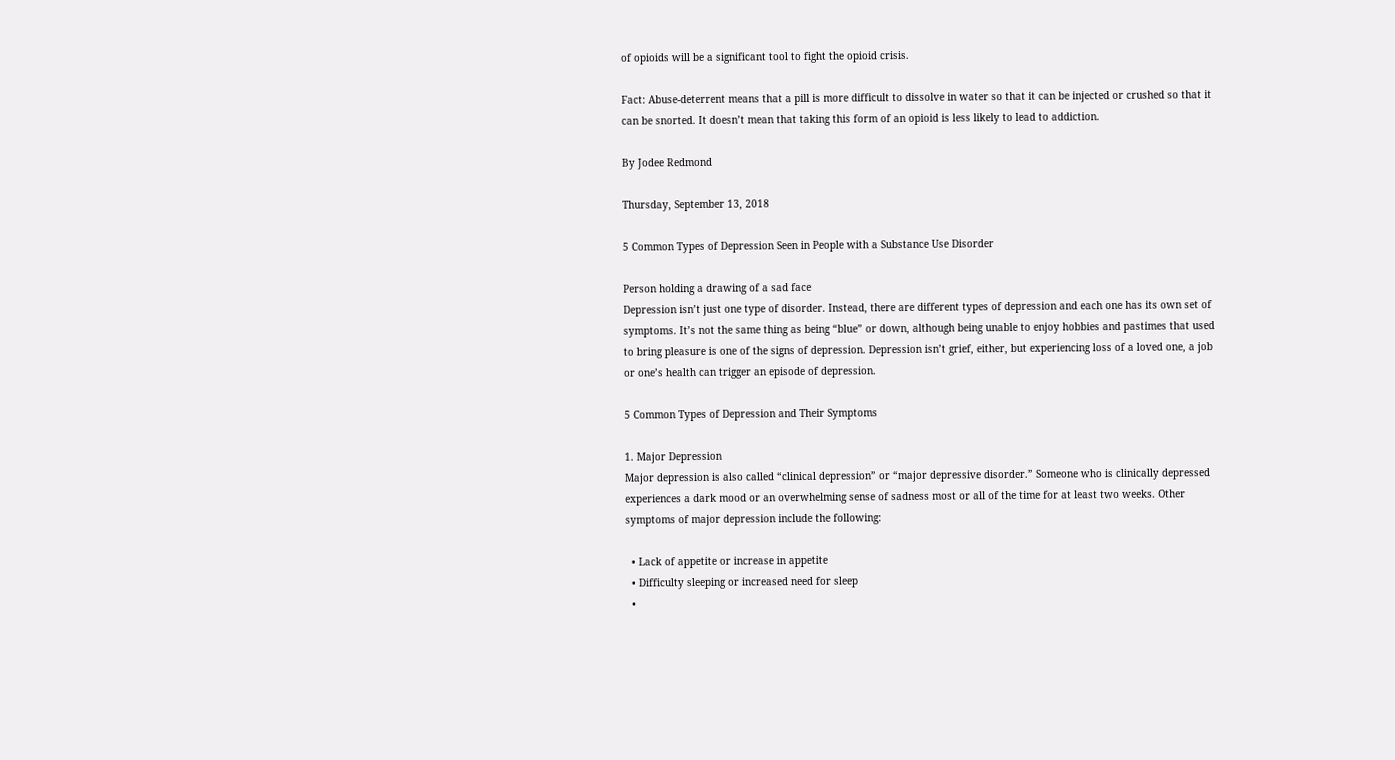of opioids will be a significant tool to fight the opioid crisis.

Fact: Abuse-deterrent means that a pill is more difficult to dissolve in water so that it can be injected or crushed so that it can be snorted. It doesn’t mean that taking this form of an opioid is less likely to lead to addiction.

By Jodee Redmond

Thursday, September 13, 2018

5 Common Types of Depression Seen in People with a Substance Use Disorder

Person holding a drawing of a sad face
Depression isn’t just one type of disorder. Instead, there are different types of depression and each one has its own set of symptoms. It’s not the same thing as being “blue” or down, although being unable to enjoy hobbies and pastimes that used to bring pleasure is one of the signs of depression. Depression isn’t grief, either, but experiencing loss of a loved one, a job or one’s health can trigger an episode of depression.

5 Common Types of Depression and Their Symptoms

1. Major Depression
Major depression is also called “clinical depression” or “major depressive disorder.” Someone who is clinically depressed experiences a dark mood or an overwhelming sense of sadness most or all of the time for at least two weeks. Other symptoms of major depression include the following:

  • Lack of appetite or increase in appetite
  • Difficulty sleeping or increased need for sleep
  •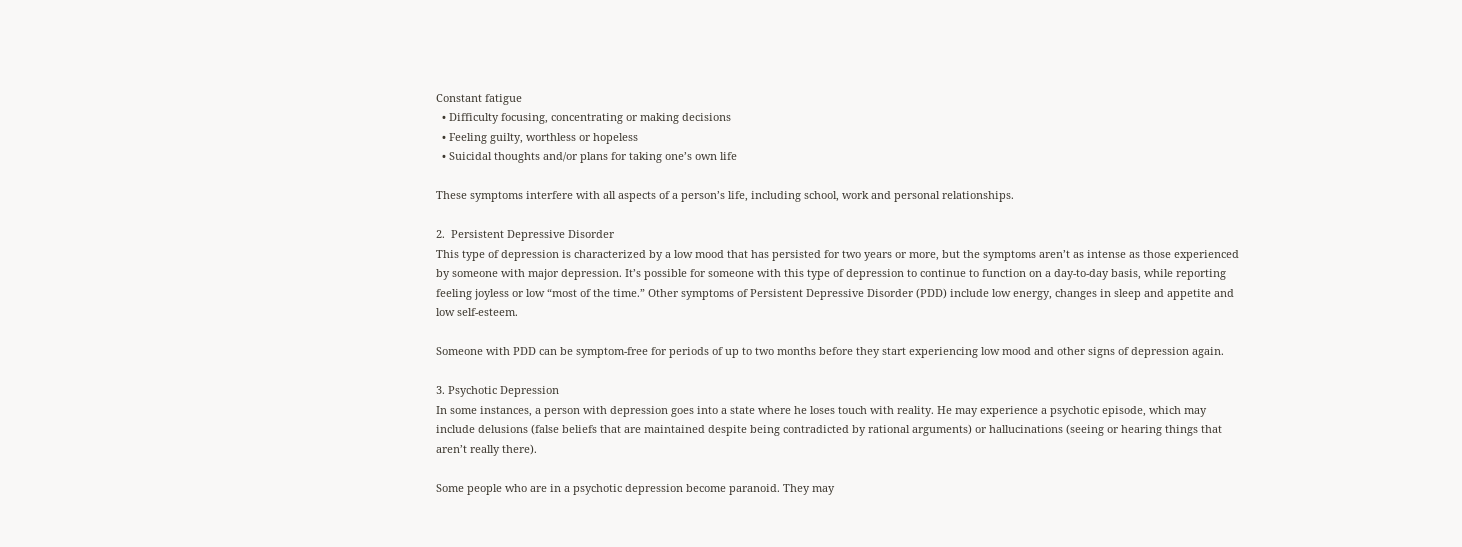Constant fatigue
  • Difficulty focusing, concentrating or making decisions
  • Feeling guilty, worthless or hopeless
  • Suicidal thoughts and/or plans for taking one’s own life

These symptoms interfere with all aspects of a person’s life, including school, work and personal relationships.

2.  Persistent Depressive Disorder
This type of depression is characterized by a low mood that has persisted for two years or more, but the symptoms aren’t as intense as those experienced by someone with major depression. It’s possible for someone with this type of depression to continue to function on a day-to-day basis, while reporting feeling joyless or low “most of the time.” Other symptoms of Persistent Depressive Disorder (PDD) include low energy, changes in sleep and appetite and low self-esteem.

Someone with PDD can be symptom-free for periods of up to two months before they start experiencing low mood and other signs of depression again.

3. Psychotic Depression
In some instances, a person with depression goes into a state where he loses touch with reality. He may experience a psychotic episode, which may include delusions (false beliefs that are maintained despite being contradicted by rational arguments) or hallucinations (seeing or hearing things that aren’t really there).

Some people who are in a psychotic depression become paranoid. They may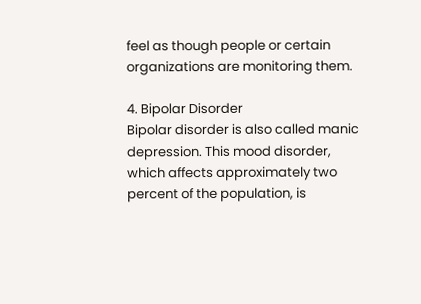feel as though people or certain organizations are monitoring them.

4. Bipolar Disorder
Bipolar disorder is also called manic depression. This mood disorder, which affects approximately two percent of the population, is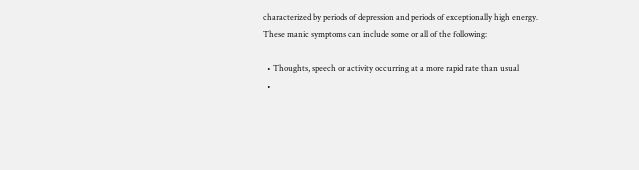characterized by periods of depression and periods of exceptionally high energy. These manic symptoms can include some or all of the following:

  • Thoughts, speech or activity occurring at a more rapid rate than usual
  •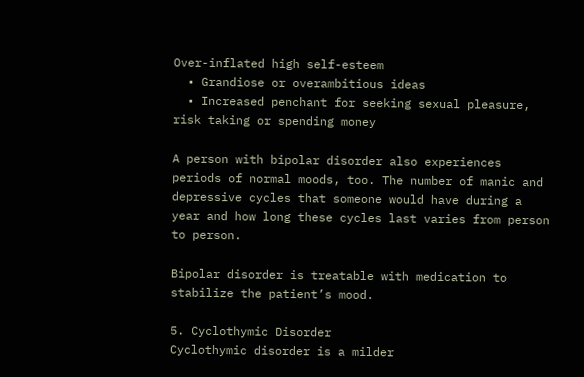Over-inflated high self-esteem
  • Grandiose or overambitious ideas
  • Increased penchant for seeking sexual pleasure, risk taking or spending money

A person with bipolar disorder also experiences periods of normal moods, too. The number of manic and depressive cycles that someone would have during a year and how long these cycles last varies from person to person.

Bipolar disorder is treatable with medication to stabilize the patient’s mood.

5. Cyclothymic Disorder
Cyclothymic disorder is a milder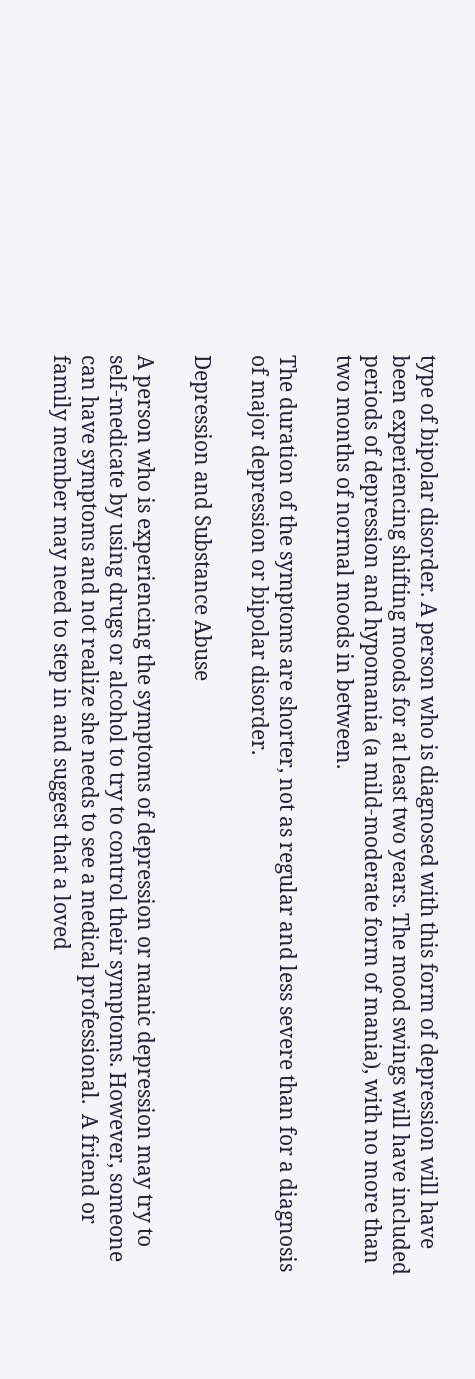type of bipolar disorder. A person who is diagnosed with this form of depression will have been experiencing shifting moods for at least two years. The mood swings will have included periods of depression and hypomania (a mild-moderate form of mania), with no more than two months of normal moods in between.

The duration of the symptoms are shorter, not as regular and less severe than for a diagnosis of major depression or bipolar disorder.

Depression and Substance Abuse

A person who is experiencing the symptoms of depression or manic depression may try to self-medicate by using drugs or alcohol to try to control their symptoms. However, someone can have symptoms and not realize she needs to see a medical professional.  A friend or family member may need to step in and suggest that a loved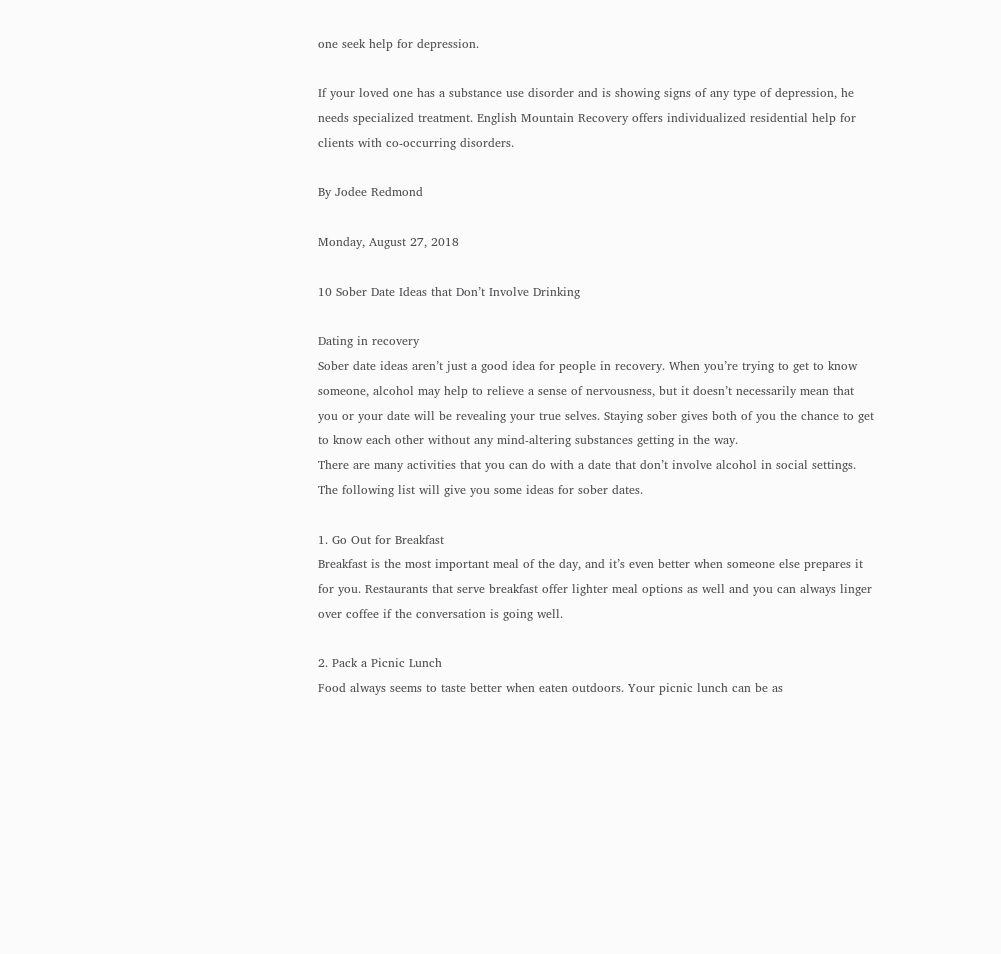one seek help for depression.

If your loved one has a substance use disorder and is showing signs of any type of depression, he needs specialized treatment. English Mountain Recovery offers individualized residential help for clients with co-occurring disorders.

By Jodee Redmond

Monday, August 27, 2018

10 Sober Date Ideas that Don’t Involve Drinking

Dating in recovery
Sober date ideas aren’t just a good idea for people in recovery. When you’re trying to get to know someone, alcohol may help to relieve a sense of nervousness, but it doesn’t necessarily mean that you or your date will be revealing your true selves. Staying sober gives both of you the chance to get to know each other without any mind-altering substances getting in the way.
There are many activities that you can do with a date that don’t involve alcohol in social settings. The following list will give you some ideas for sober dates.

1. Go Out for Breakfast
Breakfast is the most important meal of the day, and it’s even better when someone else prepares it for you. Restaurants that serve breakfast offer lighter meal options as well and you can always linger over coffee if the conversation is going well.

2. Pack a Picnic Lunch
Food always seems to taste better when eaten outdoors. Your picnic lunch can be as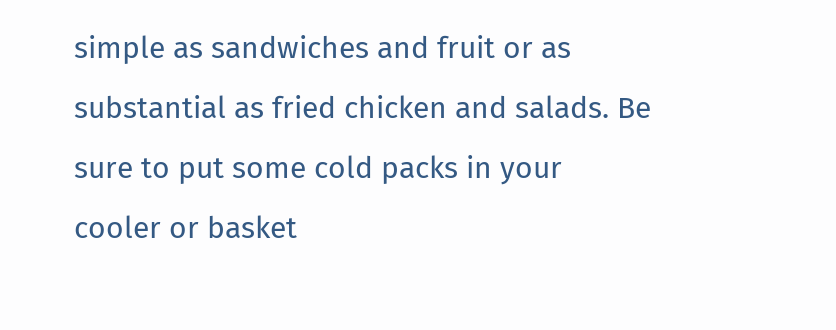simple as sandwiches and fruit or as substantial as fried chicken and salads. Be sure to put some cold packs in your cooler or basket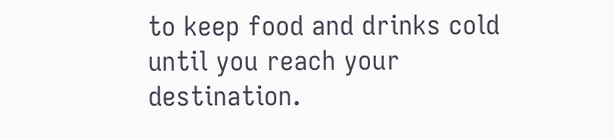to keep food and drinks cold until you reach your destination.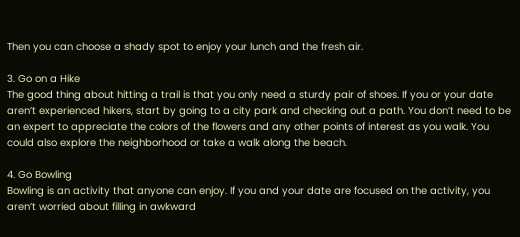Then you can choose a shady spot to enjoy your lunch and the fresh air.

3. Go on a Hike
The good thing about hitting a trail is that you only need a sturdy pair of shoes. If you or your date aren’t experienced hikers, start by going to a city park and checking out a path. You don’t need to be an expert to appreciate the colors of the flowers and any other points of interest as you walk. You could also explore the neighborhood or take a walk along the beach.

4. Go Bowling
Bowling is an activity that anyone can enjoy. If you and your date are focused on the activity, you aren’t worried about filling in awkward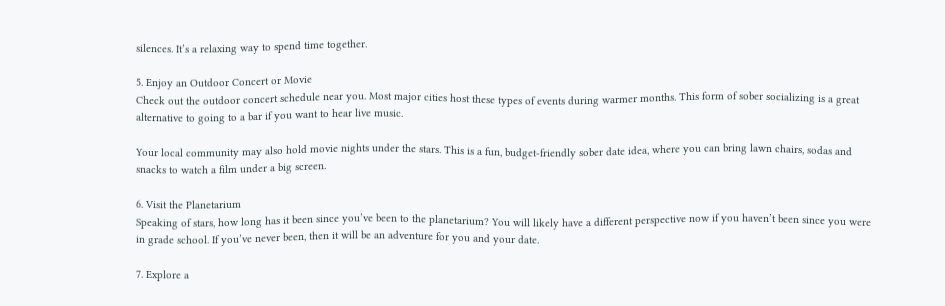silences. It’s a relaxing way to spend time together.

5. Enjoy an Outdoor Concert or Movie
Check out the outdoor concert schedule near you. Most major cities host these types of events during warmer months. This form of sober socializing is a great alternative to going to a bar if you want to hear live music.

Your local community may also hold movie nights under the stars. This is a fun, budget-friendly sober date idea, where you can bring lawn chairs, sodas and snacks to watch a film under a big screen.

6. Visit the Planetarium
Speaking of stars, how long has it been since you’ve been to the planetarium? You will likely have a different perspective now if you haven’t been since you were in grade school. If you’ve never been, then it will be an adventure for you and your date.

7. Explore a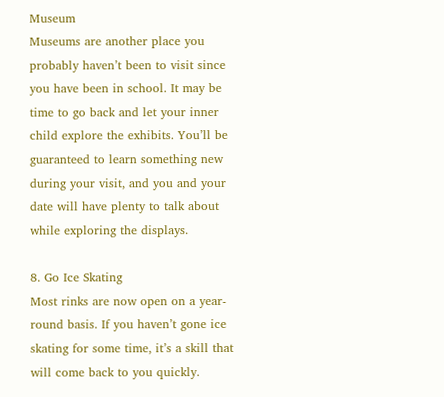Museum
Museums are another place you probably haven’t been to visit since you have been in school. It may be time to go back and let your inner child explore the exhibits. You’ll be guaranteed to learn something new during your visit, and you and your date will have plenty to talk about while exploring the displays.

8. Go Ice Skating
Most rinks are now open on a year-round basis. If you haven’t gone ice skating for some time, it’s a skill that will come back to you quickly.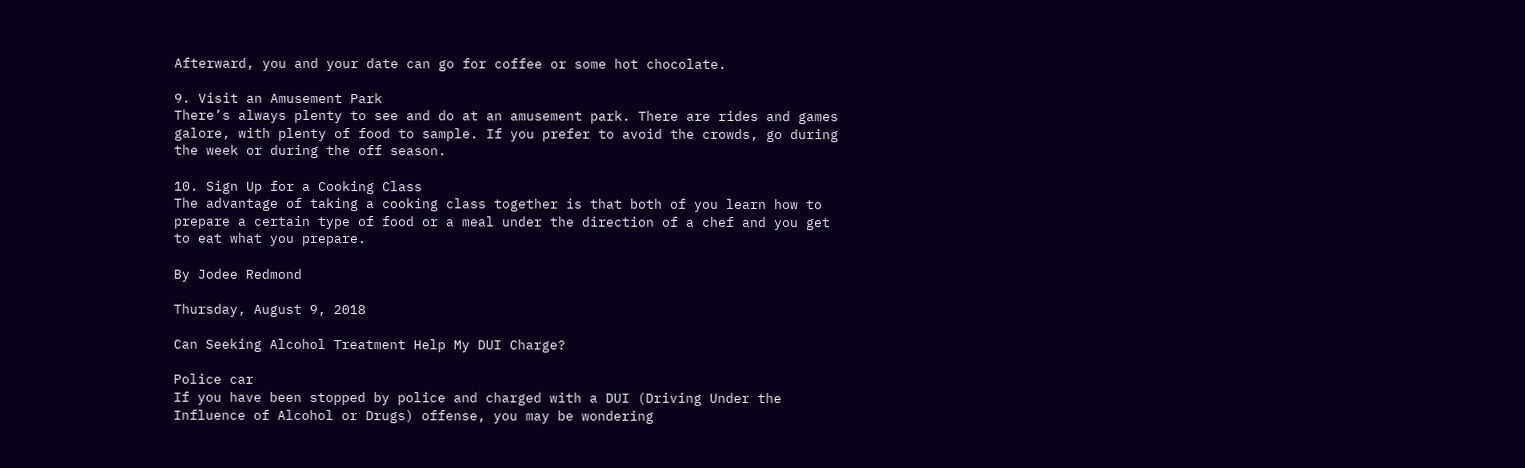Afterward, you and your date can go for coffee or some hot chocolate.

9. Visit an Amusement Park
There’s always plenty to see and do at an amusement park. There are rides and games galore, with plenty of food to sample. If you prefer to avoid the crowds, go during the week or during the off season.

10. Sign Up for a Cooking Class
The advantage of taking a cooking class together is that both of you learn how to prepare a certain type of food or a meal under the direction of a chef and you get to eat what you prepare.

By Jodee Redmond

Thursday, August 9, 2018

Can Seeking Alcohol Treatment Help My DUI Charge?

Police car
If you have been stopped by police and charged with a DUI (Driving Under the Influence of Alcohol or Drugs) offense, you may be wondering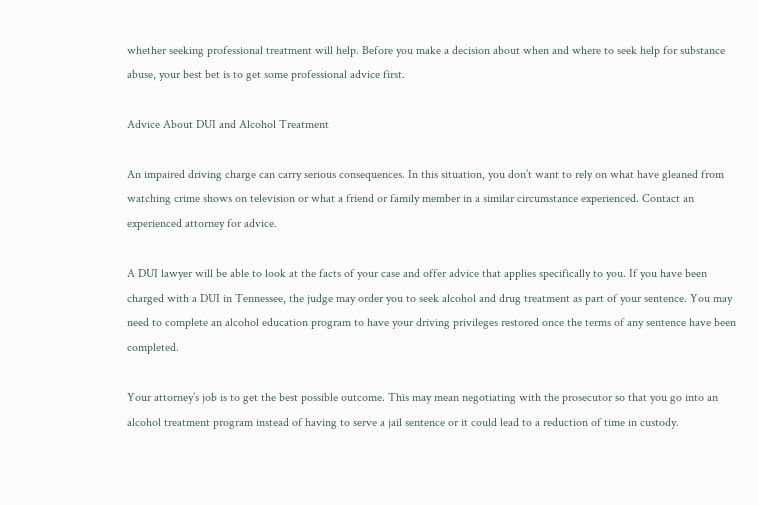whether seeking professional treatment will help. Before you make a decision about when and where to seek help for substance abuse, your best bet is to get some professional advice first.

Advice About DUI and Alcohol Treatment

An impaired driving charge can carry serious consequences. In this situation, you don’t want to rely on what have gleaned from watching crime shows on television or what a friend or family member in a similar circumstance experienced. Contact an experienced attorney for advice.

A DUI lawyer will be able to look at the facts of your case and offer advice that applies specifically to you. If you have been charged with a DUI in Tennessee, the judge may order you to seek alcohol and drug treatment as part of your sentence. You may need to complete an alcohol education program to have your driving privileges restored once the terms of any sentence have been completed.

Your attorney’s job is to get the best possible outcome. This may mean negotiating with the prosecutor so that you go into an alcohol treatment program instead of having to serve a jail sentence or it could lead to a reduction of time in custody.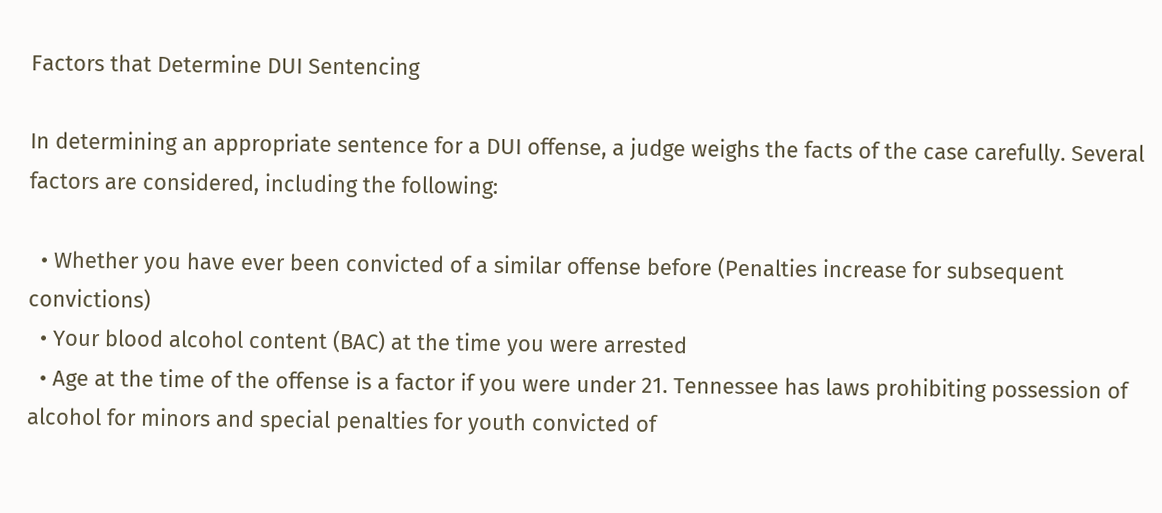Factors that Determine DUI Sentencing

In determining an appropriate sentence for a DUI offense, a judge weighs the facts of the case carefully. Several factors are considered, including the following:

  • Whether you have ever been convicted of a similar offense before (Penalties increase for subsequent convictions)
  • Your blood alcohol content (BAC) at the time you were arrested
  • Age at the time of the offense is a factor if you were under 21. Tennessee has laws prohibiting possession of alcohol for minors and special penalties for youth convicted of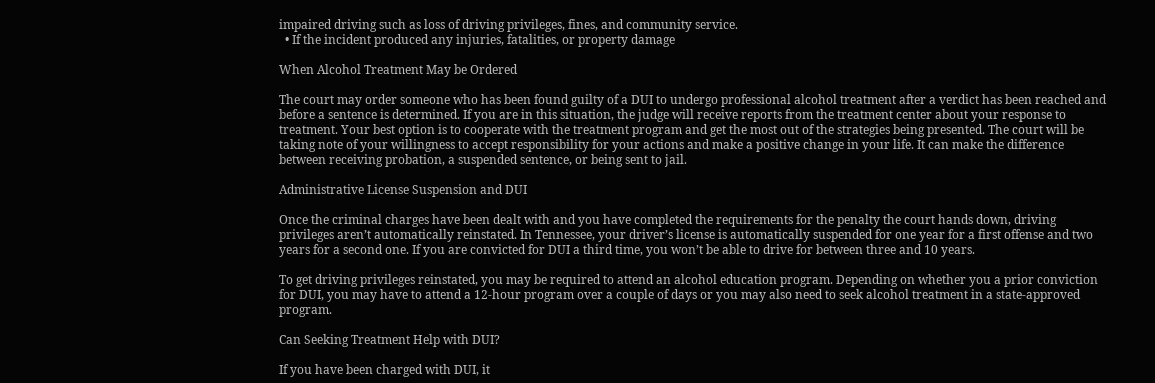impaired driving such as loss of driving privileges, fines, and community service.
  • If the incident produced any injuries, fatalities, or property damage

When Alcohol Treatment May be Ordered

The court may order someone who has been found guilty of a DUI to undergo professional alcohol treatment after a verdict has been reached and before a sentence is determined. If you are in this situation, the judge will receive reports from the treatment center about your response to treatment. Your best option is to cooperate with the treatment program and get the most out of the strategies being presented. The court will be taking note of your willingness to accept responsibility for your actions and make a positive change in your life. It can make the difference between receiving probation, a suspended sentence, or being sent to jail.

Administrative License Suspension and DUI

Once the criminal charges have been dealt with and you have completed the requirements for the penalty the court hands down, driving privileges aren’t automatically reinstated. In Tennessee, your driver’s license is automatically suspended for one year for a first offense and two years for a second one. If you are convicted for DUI a third time, you won’t be able to drive for between three and 10 years.

To get driving privileges reinstated, you may be required to attend an alcohol education program. Depending on whether you a prior conviction for DUI, you may have to attend a 12-hour program over a couple of days or you may also need to seek alcohol treatment in a state-approved program.

Can Seeking Treatment Help with DUI?

If you have been charged with DUI, it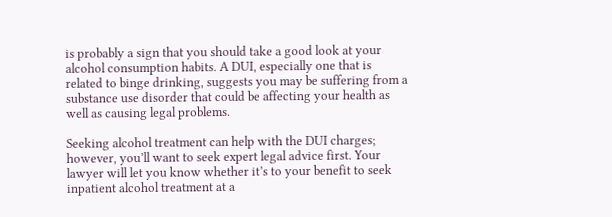is probably a sign that you should take a good look at your alcohol consumption habits. A DUI, especially one that is related to binge drinking, suggests you may be suffering from a substance use disorder that could be affecting your health as well as causing legal problems.

Seeking alcohol treatment can help with the DUI charges; however, you’ll want to seek expert legal advice first. Your lawyer will let you know whether it’s to your benefit to seek inpatient alcohol treatment at a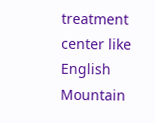treatment center like English Mountain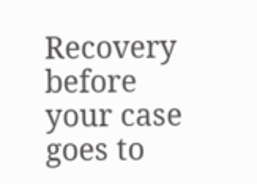Recovery before your case goes to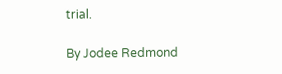trial.

By Jodee Redmond